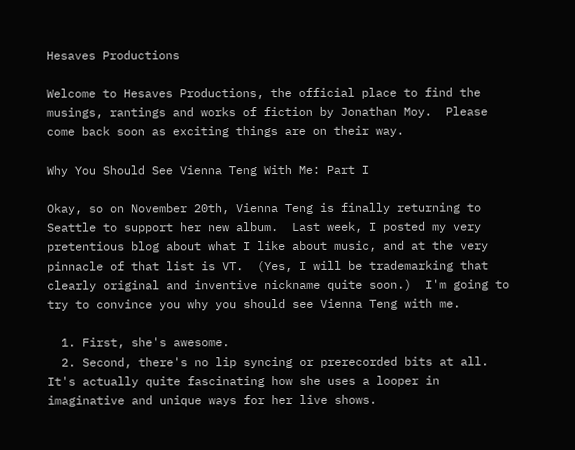Hesaves Productions

Welcome to Hesaves Productions, the official place to find the musings, rantings and works of fiction by Jonathan Moy.  Please come back soon as exciting things are on their way.

Why You Should See Vienna Teng With Me: Part I

Okay, so on November 20th, Vienna Teng is finally returning to Seattle to support her new album.  Last week, I posted my very pretentious blog about what I like about music, and at the very pinnacle of that list is VT.  (Yes, I will be trademarking that clearly original and inventive nickname quite soon.)  I'm going to try to convince you why you should see Vienna Teng with me.

  1. First, she's awesome.
  2. Second, there's no lip syncing or prerecorded bits at all.  It's actually quite fascinating how she uses a looper in imaginative and unique ways for her live shows.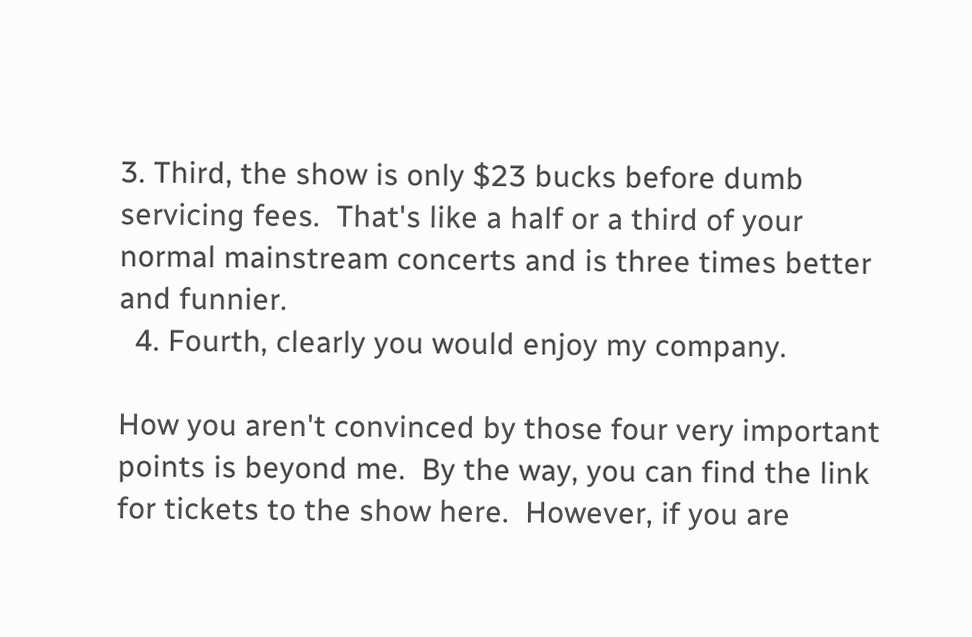3. Third, the show is only $23 bucks before dumb servicing fees.  That's like a half or a third of your normal mainstream concerts and is three times better and funnier.
  4. Fourth, clearly you would enjoy my company.

How you aren't convinced by those four very important points is beyond me.  By the way, you can find the link for tickets to the show here.  However, if you are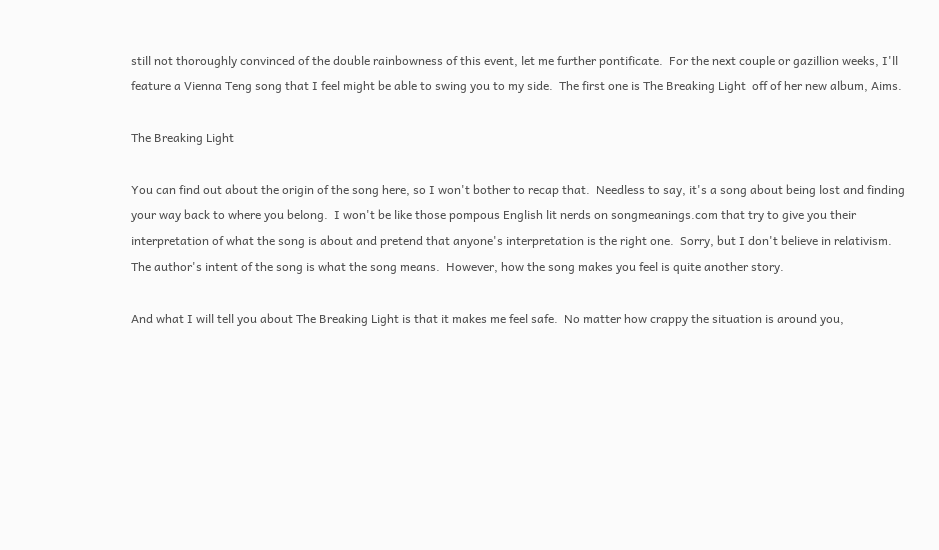still not thoroughly convinced of the double rainbowness of this event, let me further pontificate.  For the next couple or gazillion weeks, I'll feature a Vienna Teng song that I feel might be able to swing you to my side.  The first one is The Breaking Light  off of her new album, Aims.

The Breaking Light

You can find out about the origin of the song here, so I won't bother to recap that.  Needless to say, it's a song about being lost and finding your way back to where you belong.  I won't be like those pompous English lit nerds on songmeanings.com that try to give you their interpretation of what the song is about and pretend that anyone's interpretation is the right one.  Sorry, but I don't believe in relativism.  The author's intent of the song is what the song means.  However, how the song makes you feel is quite another story.

And what I will tell you about The Breaking Light is that it makes me feel safe.  No matter how crappy the situation is around you,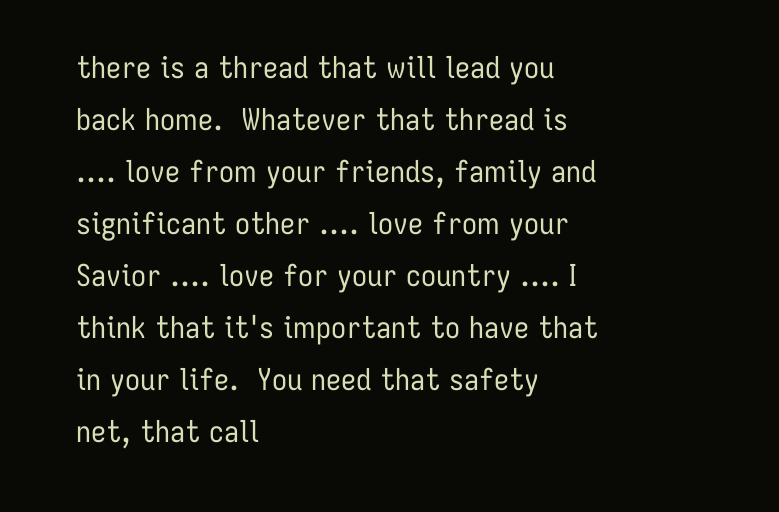there is a thread that will lead you back home.  Whatever that thread is .... love from your friends, family and significant other .... love from your Savior .... love for your country .... I think that it's important to have that in your life.  You need that safety net, that call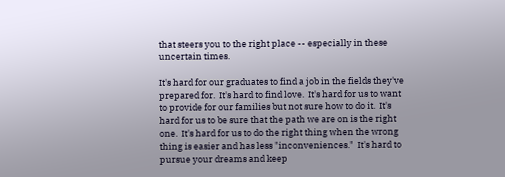that steers you to the right place -- especially in these uncertain times.

It's hard for our graduates to find a job in the fields they've prepared for.  It's hard to find love.  It's hard for us to want to provide for our families but not sure how to do it.  It's hard for us to be sure that the path we are on is the right one.  It's hard for us to do the right thing when the wrong thing is easier and has less "inconveniences."  It's hard to pursue your dreams and keep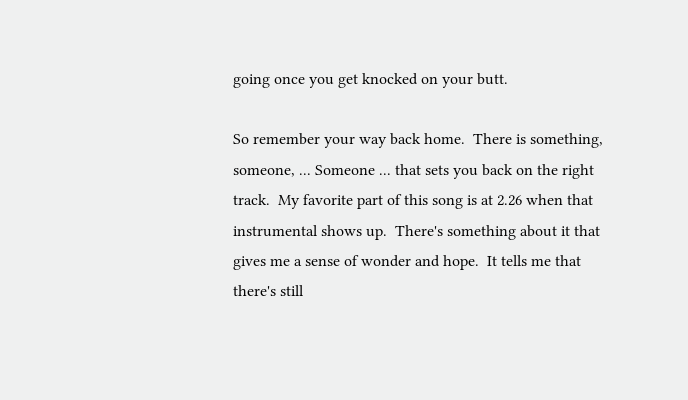going once you get knocked on your butt.

So remember your way back home.  There is something, someone, ... Someone ... that sets you back on the right track.  My favorite part of this song is at 2.26 when that instrumental shows up.  There's something about it that gives me a sense of wonder and hope.  It tells me that there's still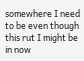somewhere I need to be even though this rut I might be in now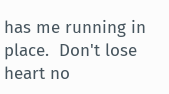has me running in place.  Don't lose heart no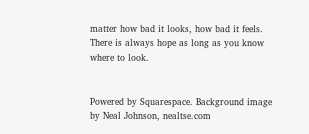matter how bad it looks, how bad it feels.  There is always hope as long as you know where to look.


Powered by Squarespace. Background image by Neal Johnson, nealtse.com